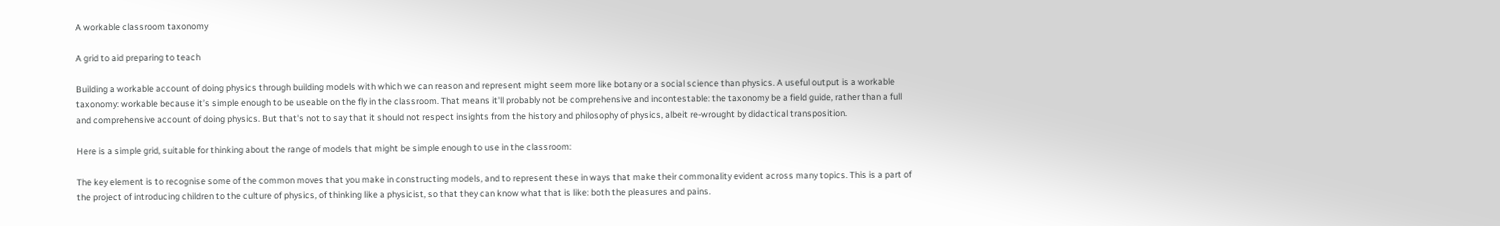A workable classroom taxonomy

A grid to aid preparing to teach

Building a workable account of doing physics through building models with which we can reason and represent might seem more like botany or a social science than physics. A useful output is a workable taxonomy: workable because it’s simple enough to be useable on the fly in the classroom. That means it'll probably not be comprehensive and incontestable: the taxonomy be a field guide, rather than a full and comprehensive account of doing physics. But that's not to say that it should not respect insights from the history and philosophy of physics, albeit re-wrought by didactical transposition.

Here is a simple grid, suitable for thinking about the range of models that might be simple enough to use in the classroom:

The key element is to recognise some of the common moves that you make in constructing models, and to represent these in ways that make their commonality evident across many topics. This is a part of the project of introducing children to the culture of physics, of thinking like a physicist, so that they can know what that is like: both the pleasures and pains.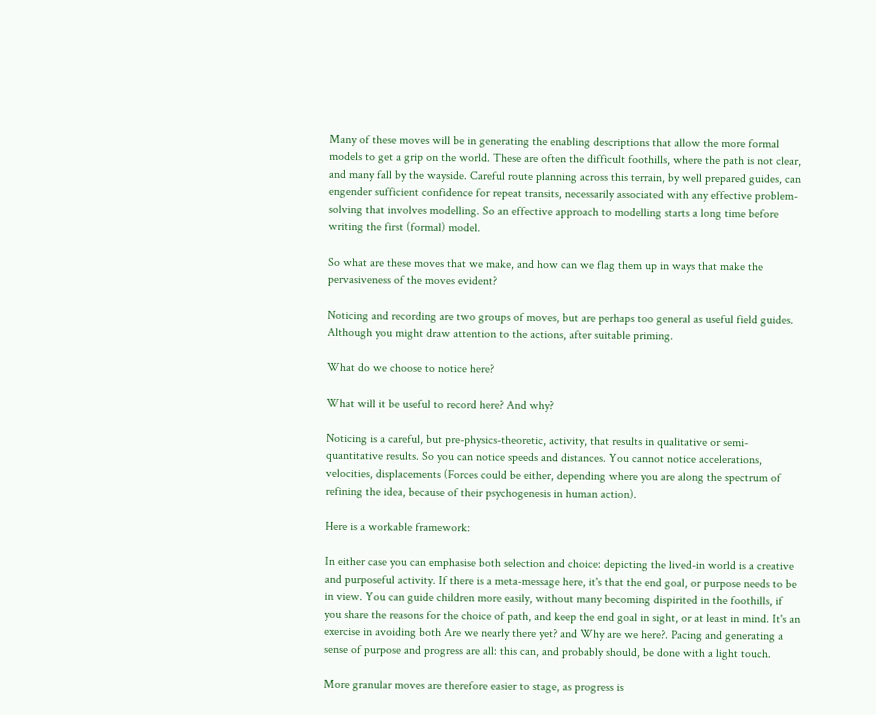Many of these moves will be in generating the enabling descriptions that allow the more formal models to get a grip on the world. These are often the difficult foothills, where the path is not clear, and many fall by the wayside. Careful route planning across this terrain, by well prepared guides, can engender sufficient confidence for repeat transits, necessarily associated with any effective problem-solving that involves modelling. So an effective approach to modelling starts a long time before writing the first (formal) model.

So what are these moves that we make, and how can we flag them up in ways that make the pervasiveness of the moves evident?

Noticing and recording are two groups of moves, but are perhaps too general as useful field guides. Although you might draw attention to the actions, after suitable priming.

What do we choose to notice here?

What will it be useful to record here? And why?

Noticing is a careful, but pre-physics-theoretic, activity, that results in qualitative or semi-quantitative results. So you can notice speeds and distances. You cannot notice accelerations, velocities, displacements (Forces could be either, depending where you are along the spectrum of refining the idea, because of their psychogenesis in human action).

Here is a workable framework:

In either case you can emphasise both selection and choice: depicting the lived-in world is a creative and purposeful activity. If there is a meta-message here, it's that the end goal, or purpose needs to be in view. You can guide children more easily, without many becoming dispirited in the foothills, if you share the reasons for the choice of path, and keep the end goal in sight, or at least in mind. It's an exercise in avoiding both Are we nearly there yet? and Why are we here?. Pacing and generating a sense of purpose and progress are all: this can, and probably should, be done with a light touch.

More granular moves are therefore easier to stage, as progress is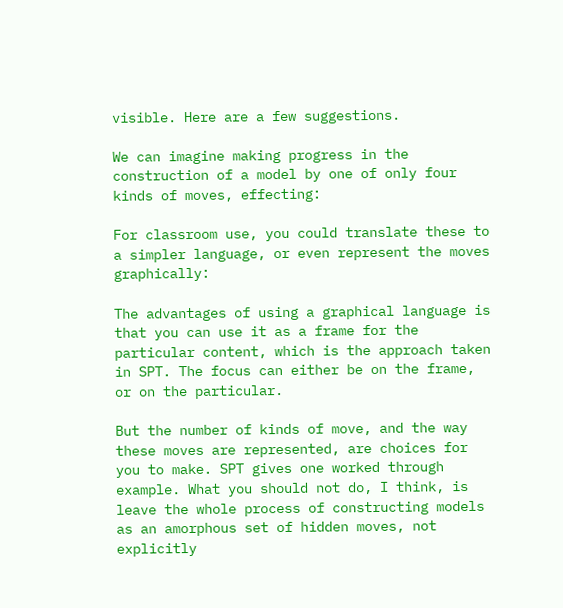visible. Here are a few suggestions.

We can imagine making progress in the construction of a model by one of only four kinds of moves, effecting:

For classroom use, you could translate these to a simpler language, or even represent the moves graphically:

The advantages of using a graphical language is that you can use it as a frame for the particular content, which is the approach taken in SPT. The focus can either be on the frame, or on the particular.

But the number of kinds of move, and the way these moves are represented, are choices for you to make. SPT gives one worked through example. What you should not do, I think, is leave the whole process of constructing models as an amorphous set of hidden moves, not explicitly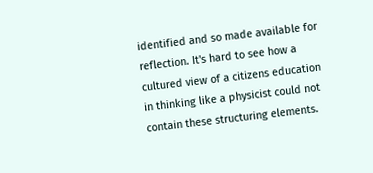identified and so made available for reflection. It's hard to see how a cultured view of a citizens education in thinking like a physicist could not contain these structuring elements.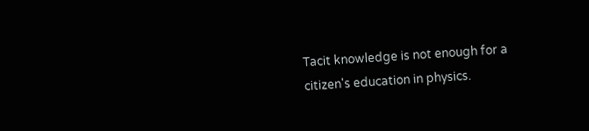Tacit knowledge is not enough for a citizen's education in physics.